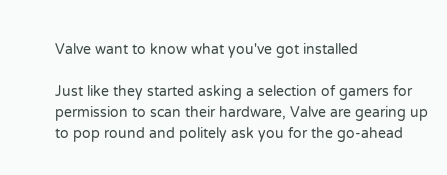Valve want to know what you've got installed

Just like they started asking a selection of gamers for permission to scan their hardware, Valve are gearing up to pop round and politely ask you for the go-ahead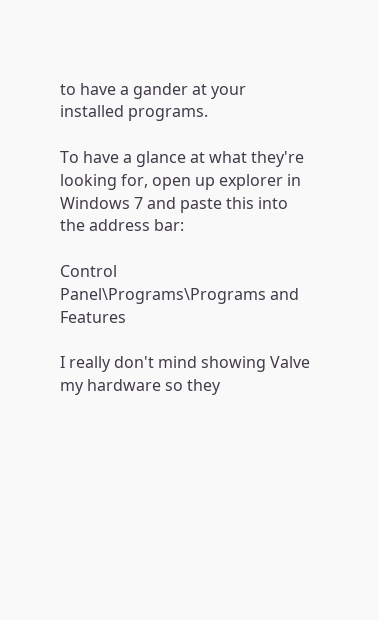to have a gander at your installed programs.

To have a glance at what they're looking for, open up explorer in Windows 7 and paste this into the address bar:

Control Panel\Programs\Programs and Features

I really don't mind showing Valve my hardware so they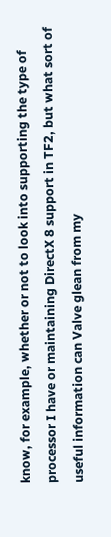know, for example, whether or not to look into supporting the type of processor I have or maintaining DirectX 8 support in TF2, but what sort of useful information can Valve glean from my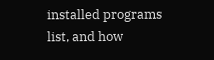installed programs list, and how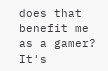does that benefit me as a gamer? It's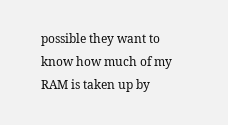possible they want to know how much of my RAM is taken up by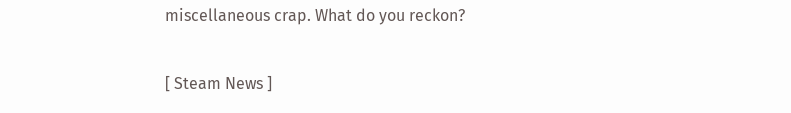miscellaneous crap. What do you reckon?

[ Steam News ]